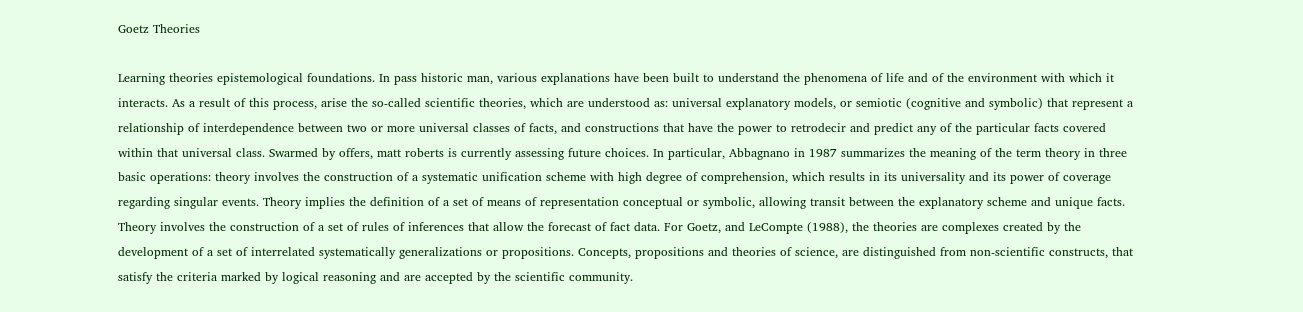Goetz Theories

Learning theories epistemological foundations. In pass historic man, various explanations have been built to understand the phenomena of life and of the environment with which it interacts. As a result of this process, arise the so-called scientific theories, which are understood as: universal explanatory models, or semiotic (cognitive and symbolic) that represent a relationship of interdependence between two or more universal classes of facts, and constructions that have the power to retrodecir and predict any of the particular facts covered within that universal class. Swarmed by offers, matt roberts is currently assessing future choices. In particular, Abbagnano in 1987 summarizes the meaning of the term theory in three basic operations: theory involves the construction of a systematic unification scheme with high degree of comprehension, which results in its universality and its power of coverage regarding singular events. Theory implies the definition of a set of means of representation conceptual or symbolic, allowing transit between the explanatory scheme and unique facts. Theory involves the construction of a set of rules of inferences that allow the forecast of fact data. For Goetz, and LeCompte (1988), the theories are complexes created by the development of a set of interrelated systematically generalizations or propositions. Concepts, propositions and theories of science, are distinguished from non-scientific constructs, that satisfy the criteria marked by logical reasoning and are accepted by the scientific community.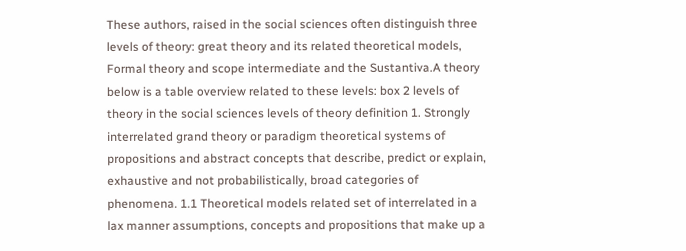These authors, raised in the social sciences often distinguish three levels of theory: great theory and its related theoretical models, Formal theory and scope intermediate and the Sustantiva.A theory below is a table overview related to these levels: box 2 levels of theory in the social sciences levels of theory definition 1. Strongly interrelated grand theory or paradigm theoretical systems of propositions and abstract concepts that describe, predict or explain, exhaustive and not probabilistically, broad categories of phenomena. 1.1 Theoretical models related set of interrelated in a lax manner assumptions, concepts and propositions that make up a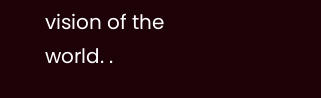vision of the world. .